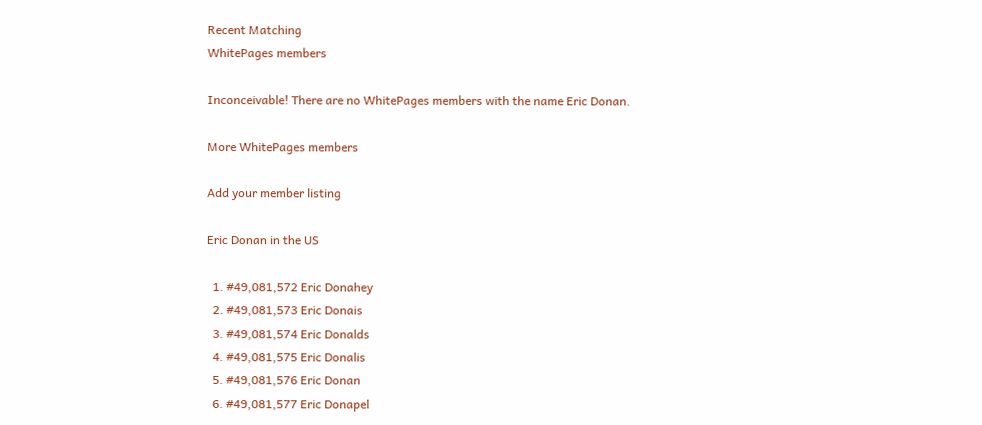Recent Matching
WhitePages members

Inconceivable! There are no WhitePages members with the name Eric Donan.

More WhitePages members

Add your member listing

Eric Donan in the US

  1. #49,081,572 Eric Donahey
  2. #49,081,573 Eric Donais
  3. #49,081,574 Eric Donalds
  4. #49,081,575 Eric Donalis
  5. #49,081,576 Eric Donan
  6. #49,081,577 Eric Donapel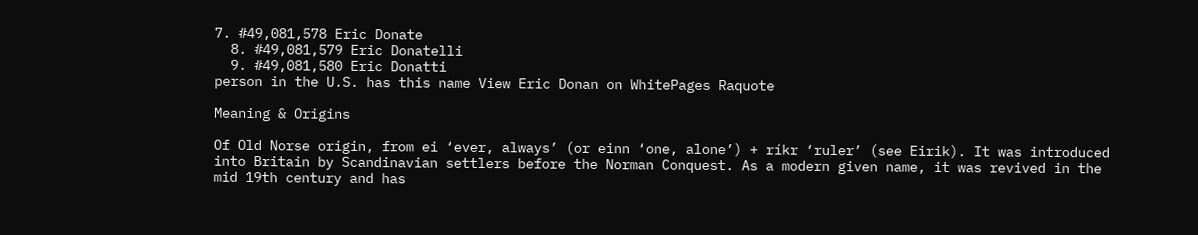7. #49,081,578 Eric Donate
  8. #49,081,579 Eric Donatelli
  9. #49,081,580 Eric Donatti
person in the U.S. has this name View Eric Donan on WhitePages Raquote

Meaning & Origins

Of Old Norse origin, from ei ‘ever, always’ (or einn ‘one, alone’) + ríkr ‘ruler’ (see Eirik). It was introduced into Britain by Scandinavian settlers before the Norman Conquest. As a modern given name, it was revived in the mid 19th century and has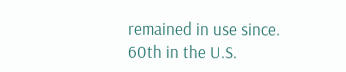remained in use since.
60th in the U.S.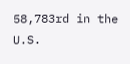58,783rd in the U.S.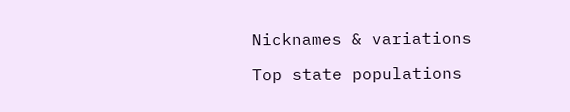Nicknames & variations

Top state populations